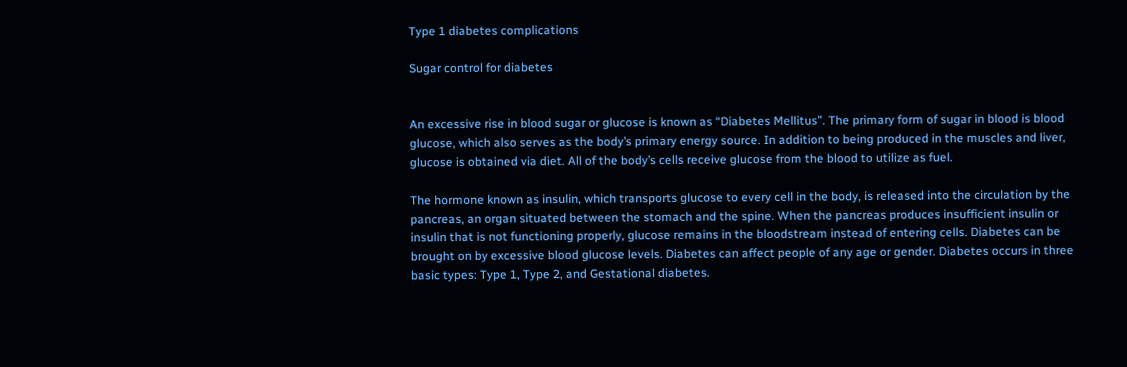Type 1 diabetes complications

Sugar control for diabetes


An excessive rise in blood sugar or glucose is known as “Diabetes Mellitus”. The primary form of sugar in blood is blood glucose, which also serves as the body’s primary energy source. In addition to being produced in the muscles and liver, glucose is obtained via diet. All of the body’s cells receive glucose from the blood to utilize as fuel.

The hormone known as insulin, which transports glucose to every cell in the body, is released into the circulation by the pancreas, an organ situated between the stomach and the spine. When the pancreas produces insufficient insulin or insulin that is not functioning properly, glucose remains in the bloodstream instead of entering cells. Diabetes can be brought on by excessive blood glucose levels. Diabetes can affect people of any age or gender. Diabetes occurs in three basic types: Type 1, Type 2, and Gestational diabetes.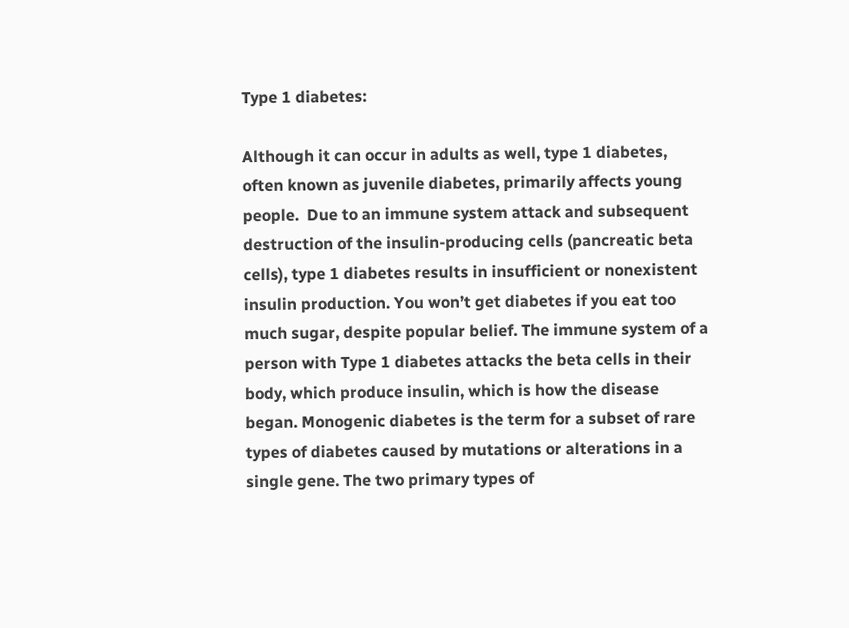Type 1 diabetes:

Although it can occur in adults as well, type 1 diabetes, often known as juvenile diabetes, primarily affects young people.  Due to an immune system attack and subsequent destruction of the insulin-producing cells (pancreatic beta cells), type 1 diabetes results in insufficient or nonexistent insulin production. You won’t get diabetes if you eat too much sugar, despite popular belief. The immune system of a person with Type 1 diabetes attacks the beta cells in their body, which produce insulin, which is how the disease began. Monogenic diabetes is the term for a subset of rare types of diabetes caused by mutations or alterations in a single gene. The two primary types of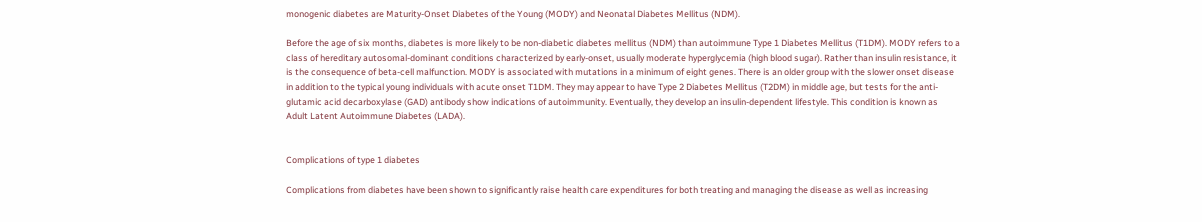monogenic diabetes are Maturity-Onset Diabetes of the Young (MODY) and Neonatal Diabetes Mellitus (NDM).

Before the age of six months, diabetes is more likely to be non-diabetic diabetes mellitus (NDM) than autoimmune Type 1 Diabetes Mellitus (T1DM). MODY refers to a class of hereditary autosomal-dominant conditions characterized by early-onset, usually moderate hyperglycemia (high blood sugar). Rather than insulin resistance, it is the consequence of beta-cell malfunction. MODY is associated with mutations in a minimum of eight genes. There is an older group with the slower onset disease in addition to the typical young individuals with acute onset T1DM. They may appear to have Type 2 Diabetes Mellitus (T2DM) in middle age, but tests for the anti-glutamic acid decarboxylase (GAD) antibody show indications of autoimmunity. Eventually, they develop an insulin-dependent lifestyle. This condition is known as Adult Latent Autoimmune Diabetes (LADA).


Complications of type 1 diabetes

Complications from diabetes have been shown to significantly raise health care expenditures for both treating and managing the disease as well as increasing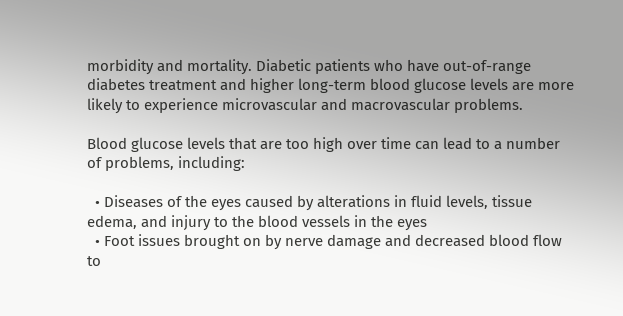morbidity and mortality. Diabetic patients who have out-of-range diabetes treatment and higher long-term blood glucose levels are more likely to experience microvascular and macrovascular problems.

Blood glucose levels that are too high over time can lead to a number of problems, including:

  • Diseases of the eyes caused by alterations in fluid levels, tissue edema, and injury to the blood vessels in the eyes
  • Foot issues brought on by nerve damage and decreased blood flow to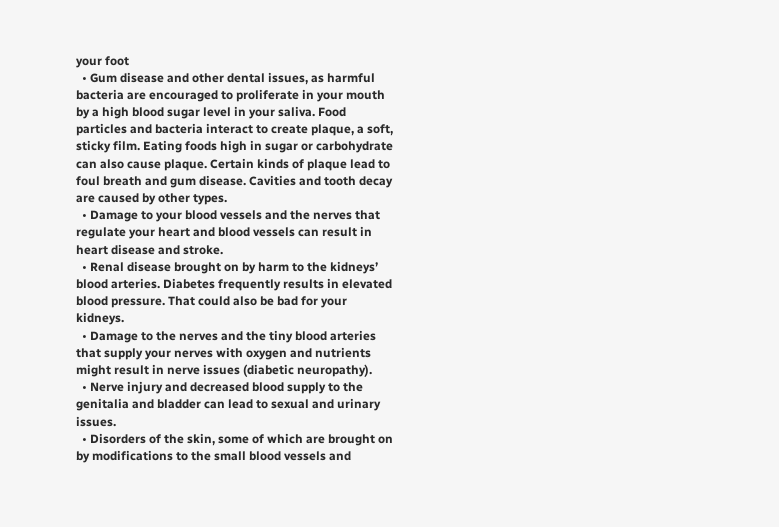your foot
  • Gum disease and other dental issues, as harmful bacteria are encouraged to proliferate in your mouth by a high blood sugar level in your saliva. Food particles and bacteria interact to create plaque, a soft, sticky film. Eating foods high in sugar or carbohydrate can also cause plaque. Certain kinds of plaque lead to foul breath and gum disease. Cavities and tooth decay are caused by other types.
  • Damage to your blood vessels and the nerves that regulate your heart and blood vessels can result in heart disease and stroke.
  • Renal disease brought on by harm to the kidneys’ blood arteries. Diabetes frequently results in elevated blood pressure. That could also be bad for your kidneys.
  • Damage to the nerves and the tiny blood arteries that supply your nerves with oxygen and nutrients might result in nerve issues (diabetic neuropathy).
  • Nerve injury and decreased blood supply to the genitalia and bladder can lead to sexual and urinary issues.
  • Disorders of the skin, some of which are brought on by modifications to the small blood vessels and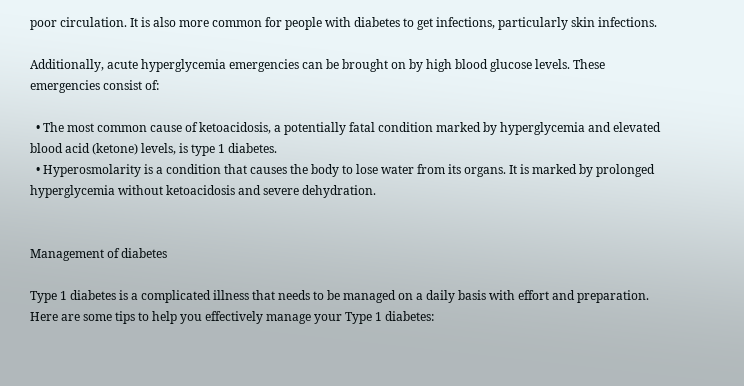poor circulation. It is also more common for people with diabetes to get infections, particularly skin infections.

Additionally, acute hyperglycemia emergencies can be brought on by high blood glucose levels. These emergencies consist of:

  • The most common cause of ketoacidosis, a potentially fatal condition marked by hyperglycemia and elevated blood acid (ketone) levels, is type 1 diabetes.
  • Hyperosmolarity is a condition that causes the body to lose water from its organs. It is marked by prolonged hyperglycemia without ketoacidosis and severe dehydration.


Management of diabetes

Type 1 diabetes is a complicated illness that needs to be managed on a daily basis with effort and preparation. Here are some tips to help you effectively manage your Type 1 diabetes: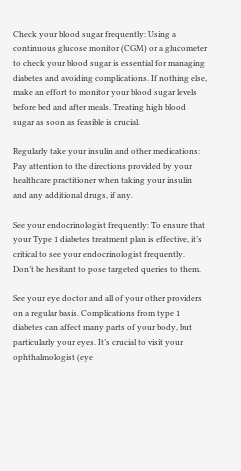Check your blood sugar frequently: Using a continuous glucose monitor (CGM) or a glucometer to check your blood sugar is essential for managing diabetes and avoiding complications. If nothing else, make an effort to monitor your blood sugar levels before bed and after meals. Treating high blood sugar as soon as feasible is crucial.

Regularly take your insulin and other medications: Pay attention to the directions provided by your healthcare practitioner when taking your insulin and any additional drugs, if any.

See your endocrinologist frequently: To ensure that your Type 1 diabetes treatment plan is effective, it’s critical to see your endocrinologist frequently. Don’t be hesitant to pose targeted queries to them.

See your eye doctor and all of your other providers on a regular basis. Complications from type 1 diabetes can affect many parts of your body, but particularly your eyes. It’s crucial to visit your ophthalmologist (eye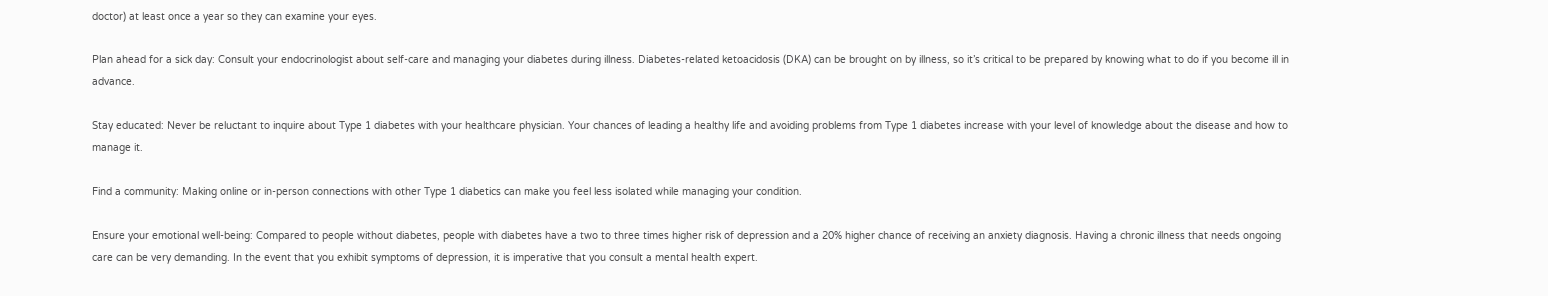doctor) at least once a year so they can examine your eyes.

Plan ahead for a sick day: Consult your endocrinologist about self-care and managing your diabetes during illness. Diabetes-related ketoacidosis (DKA) can be brought on by illness, so it’s critical to be prepared by knowing what to do if you become ill in advance.

Stay educated: Never be reluctant to inquire about Type 1 diabetes with your healthcare physician. Your chances of leading a healthy life and avoiding problems from Type 1 diabetes increase with your level of knowledge about the disease and how to manage it.

Find a community: Making online or in-person connections with other Type 1 diabetics can make you feel less isolated while managing your condition.

Ensure your emotional well-being: Compared to people without diabetes, people with diabetes have a two to three times higher risk of depression and a 20% higher chance of receiving an anxiety diagnosis. Having a chronic illness that needs ongoing care can be very demanding. In the event that you exhibit symptoms of depression, it is imperative that you consult a mental health expert.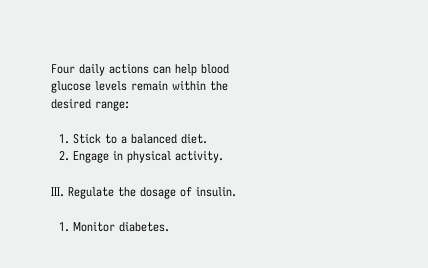Four daily actions can help blood glucose levels remain within the desired range:

  1. Stick to a balanced diet.
  2. Engage in physical activity.

III. Regulate the dosage of insulin.

  1. Monitor diabetes.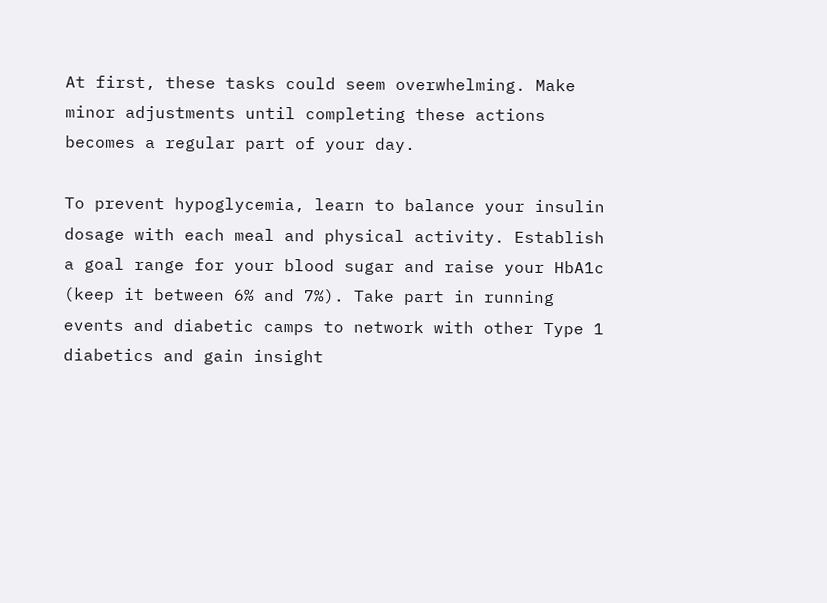At first, these tasks could seem overwhelming. Make minor adjustments until completing these actions becomes a regular part of your day.

To prevent hypoglycemia, learn to balance your insulin dosage with each meal and physical activity. Establish a goal range for your blood sugar and raise your HbA1c (keep it between 6% and 7%). Take part in running events and diabetic camps to network with other Type 1 diabetics and gain insight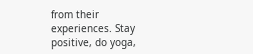from their experiences. Stay positive, do yoga,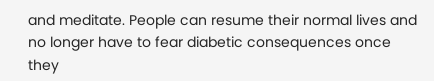and meditate. People can resume their normal lives and no longer have to fear diabetic consequences once they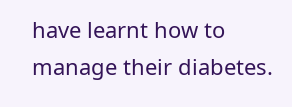have learnt how to manage their diabetes.